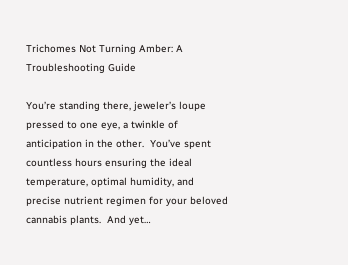Trichomes Not Turning Amber: A Troubleshooting Guide

You’re standing there, jeweler’s loupe pressed to one eye, a twinkle of anticipation in the other.  You’ve spent countless hours ensuring the ideal temperature, optimal humidity, and precise nutrient regimen for your beloved cannabis plants.  And yet…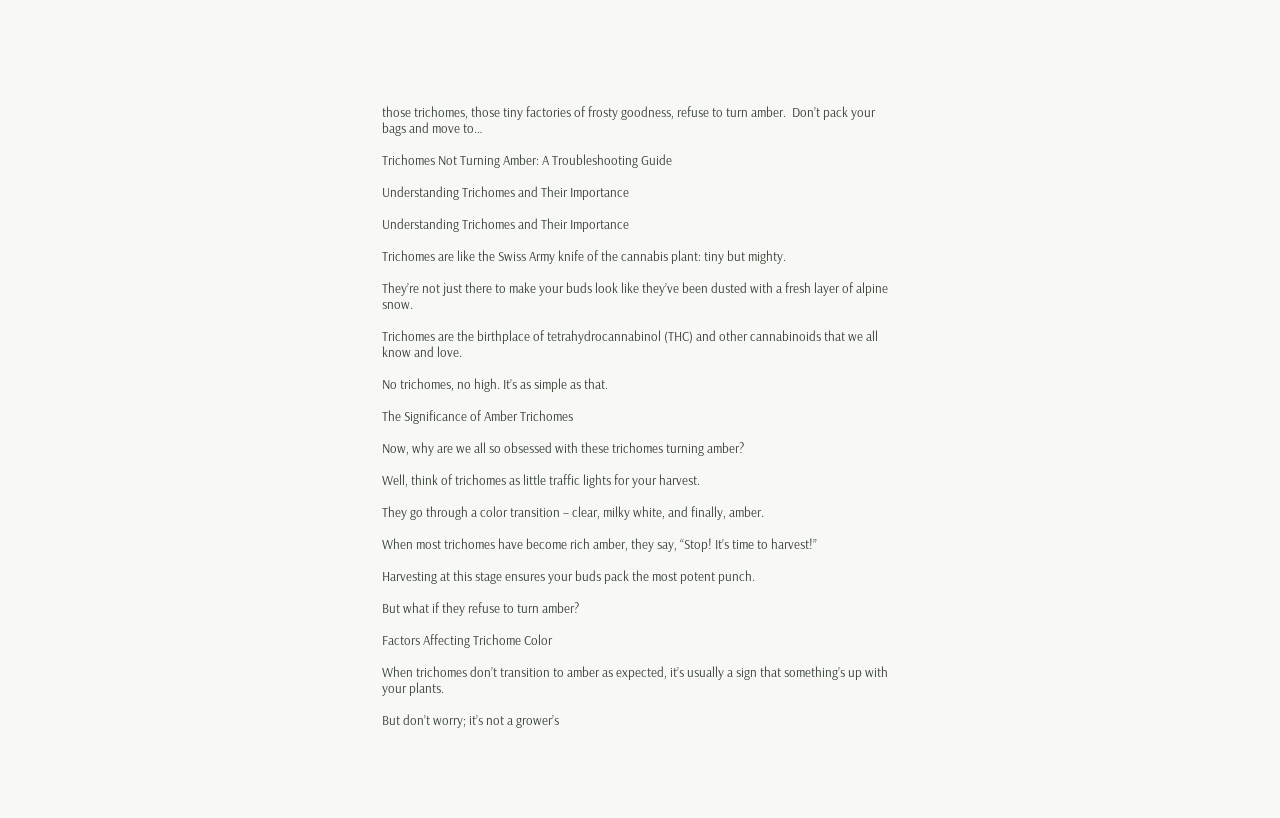those trichomes, those tiny factories of frosty goodness, refuse to turn amber.  Don’t pack your bags and move to…

Trichomes Not Turning Amber: A Troubleshooting Guide

Understanding Trichomes and Their Importance

Understanding Trichomes and Their Importance

Trichomes are like the Swiss Army knife of the cannabis plant: tiny but mighty.

They’re not just there to make your buds look like they’ve been dusted with a fresh layer of alpine snow.

Trichomes are the birthplace of tetrahydrocannabinol (THC) and other cannabinoids that we all know and love.

No trichomes, no high. It’s as simple as that.

The Significance of Amber Trichomes

Now, why are we all so obsessed with these trichomes turning amber?

Well, think of trichomes as little traffic lights for your harvest.

They go through a color transition – clear, milky white, and finally, amber.

When most trichomes have become rich amber, they say, “Stop! It’s time to harvest!”

Harvesting at this stage ensures your buds pack the most potent punch.

But what if they refuse to turn amber?

Factors Affecting Trichome Color

When trichomes don’t transition to amber as expected, it’s usually a sign that something’s up with your plants.

But don’t worry; it’s not a grower’s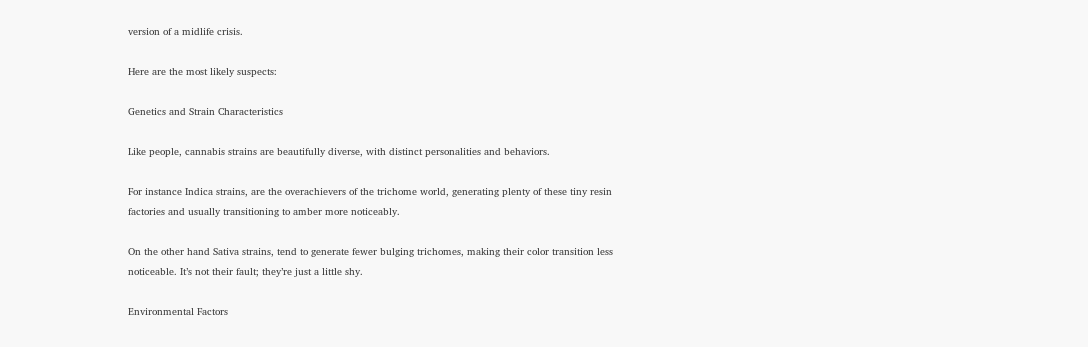version of a midlife crisis.

Here are the most likely suspects:

Genetics and Strain Characteristics

Like people, cannabis strains are beautifully diverse, with distinct personalities and behaviors.

For instance Indica strains, are the overachievers of the trichome world, generating plenty of these tiny resin factories and usually transitioning to amber more noticeably.

On the other hand Sativa strains, tend to generate fewer bulging trichomes, making their color transition less noticeable. It’s not their fault; they’re just a little shy.

Environmental Factors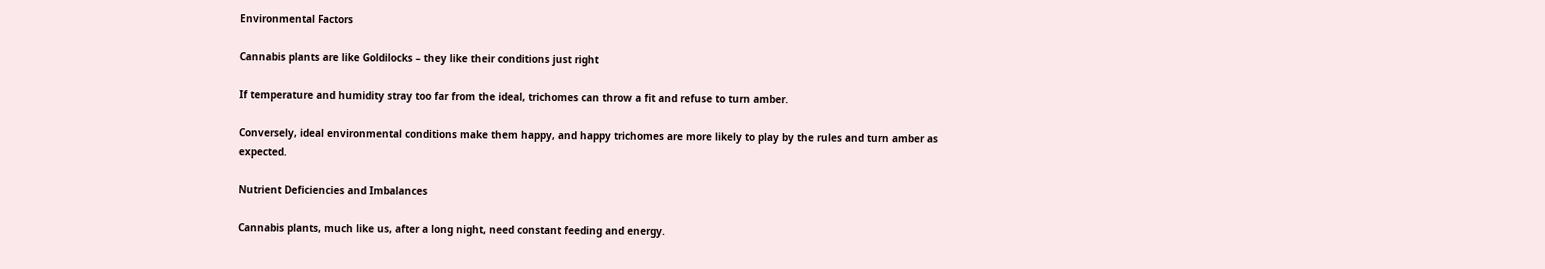Environmental Factors

Cannabis plants are like Goldilocks – they like their conditions just right

If temperature and humidity stray too far from the ideal, trichomes can throw a fit and refuse to turn amber.

Conversely, ideal environmental conditions make them happy, and happy trichomes are more likely to play by the rules and turn amber as expected.

Nutrient Deficiencies and Imbalances

Cannabis plants, much like us, after a long night, need constant feeding and energy.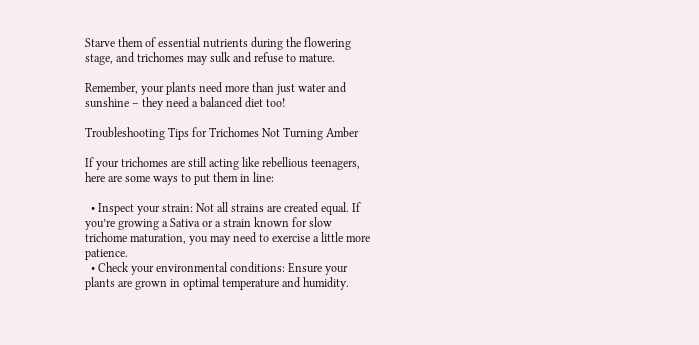Starve them of essential nutrients during the flowering stage, and trichomes may sulk and refuse to mature.

Remember, your plants need more than just water and sunshine – they need a balanced diet too!

Troubleshooting Tips for Trichomes Not Turning Amber

If your trichomes are still acting like rebellious teenagers, here are some ways to put them in line:

  • Inspect your strain: Not all strains are created equal. If you’re growing a Sativa or a strain known for slow trichome maturation, you may need to exercise a little more patience.
  • Check your environmental conditions: Ensure your plants are grown in optimal temperature and humidity.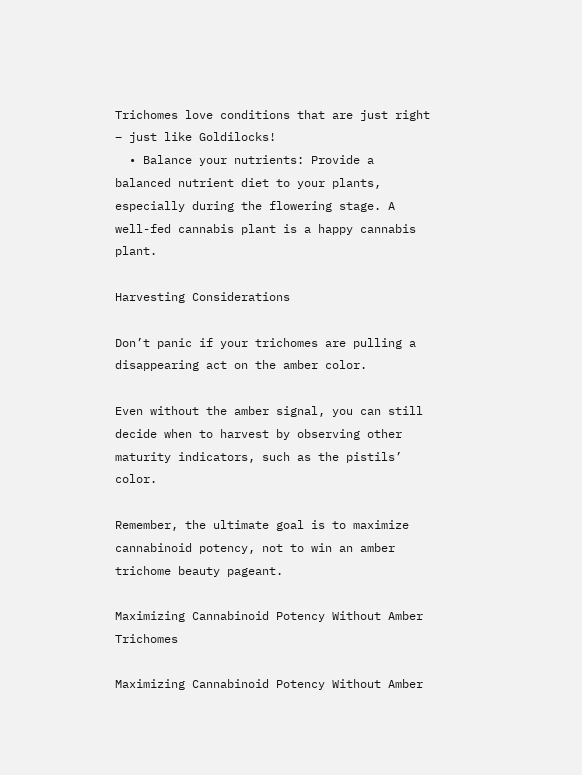Trichomes love conditions that are just right – just like Goldilocks!
  • Balance your nutrients: Provide a balanced nutrient diet to your plants, especially during the flowering stage. A well-fed cannabis plant is a happy cannabis plant.

Harvesting Considerations

Don’t panic if your trichomes are pulling a disappearing act on the amber color.

Even without the amber signal, you can still decide when to harvest by observing other maturity indicators, such as the pistils’ color.

Remember, the ultimate goal is to maximize cannabinoid potency, not to win an amber trichome beauty pageant.

Maximizing Cannabinoid Potency Without Amber Trichomes

Maximizing Cannabinoid Potency Without Amber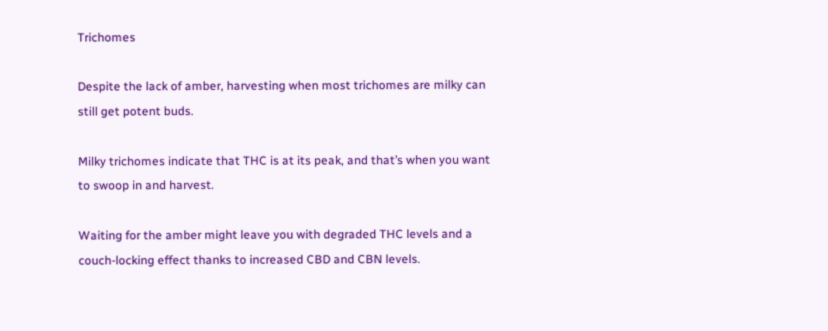Trichomes

Despite the lack of amber, harvesting when most trichomes are milky can still get potent buds.

Milky trichomes indicate that THC is at its peak, and that’s when you want to swoop in and harvest.

Waiting for the amber might leave you with degraded THC levels and a couch-locking effect thanks to increased CBD and CBN levels.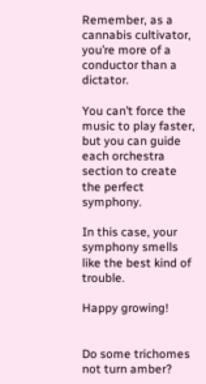Remember, as a cannabis cultivator, you’re more of a conductor than a dictator.

You can’t force the music to play faster, but you can guide each orchestra section to create the perfect symphony.

In this case, your symphony smells like the best kind of trouble.

Happy growing!


Do some trichomes not turn amber?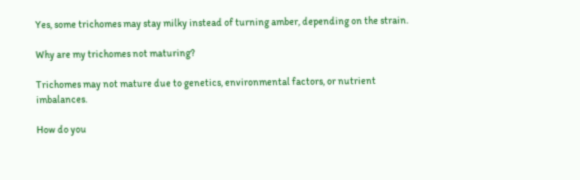Yes, some trichomes may stay milky instead of turning amber, depending on the strain.

Why are my trichomes not maturing?

Trichomes may not mature due to genetics, environmental factors, or nutrient imbalances.

How do you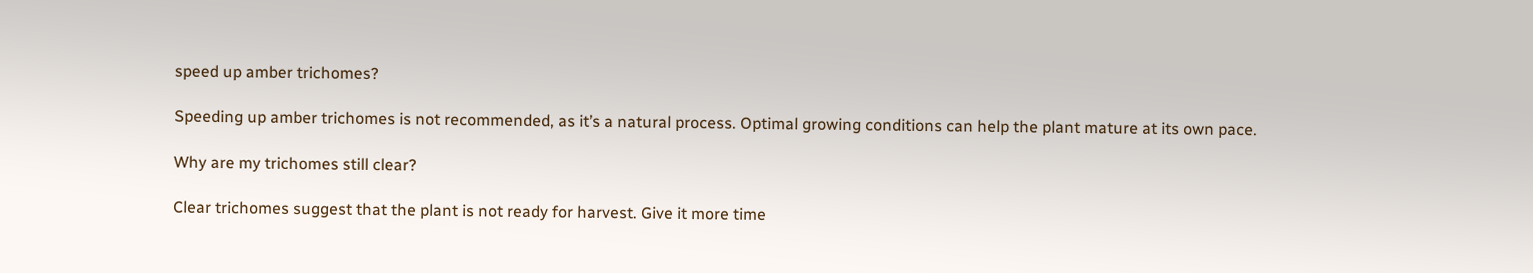speed up amber trichomes?

Speeding up amber trichomes is not recommended, as it’s a natural process. Optimal growing conditions can help the plant mature at its own pace.

Why are my trichomes still clear?

Clear trichomes suggest that the plant is not ready for harvest. Give it more time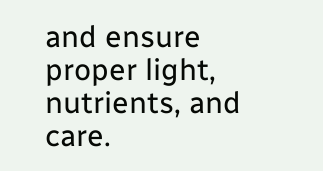and ensure proper light, nutrients, and care.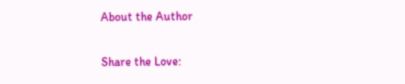About the Author

Share the Love: